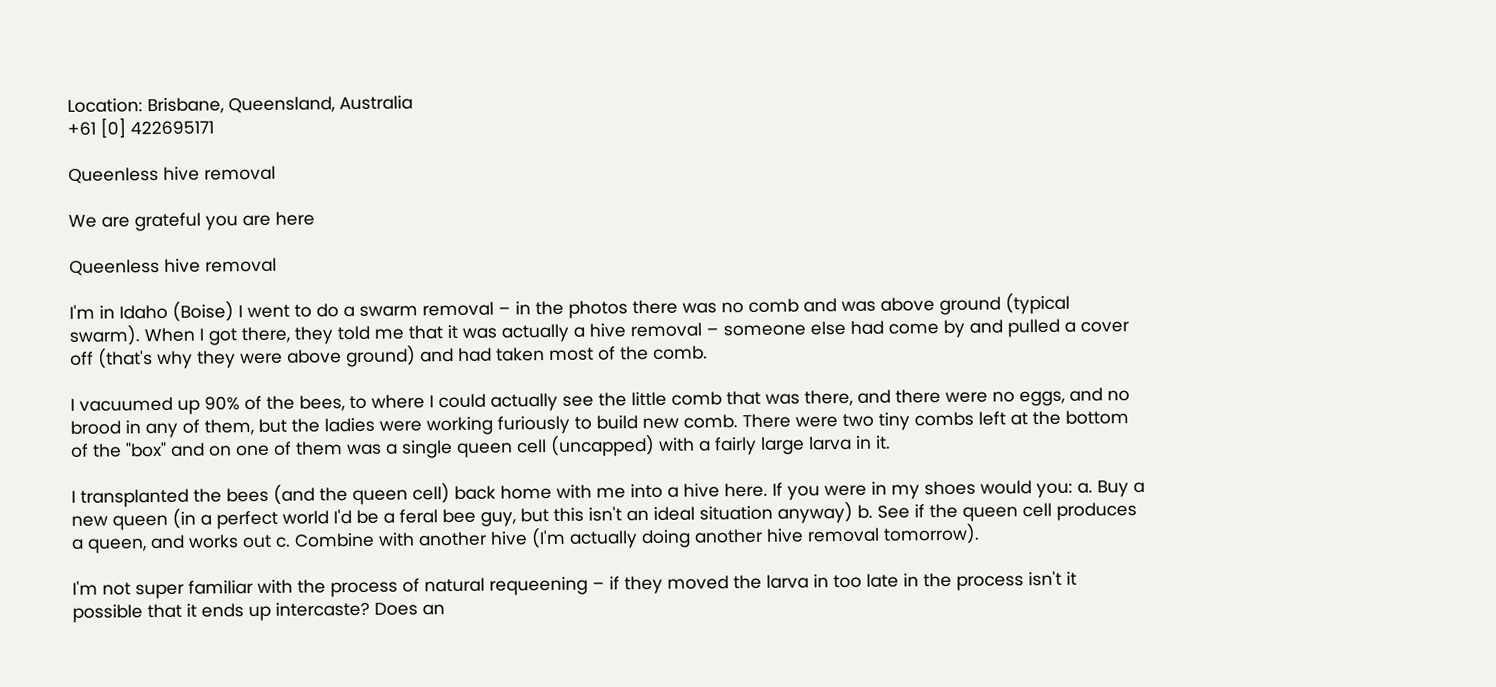Location: Brisbane, Queensland, Australia
+61 [0] 422695171

Queenless hive removal

We are grateful you are here

Queenless hive removal

I'm in Idaho (Boise) I went to do a swarm removal – in the photos there was no comb and was above ground (typical swarm). When I got there, they told me that it was actually a hive removal – someone else had come by and pulled a cover off (that's why they were above ground) and had taken most of the comb.

I vacuumed up 90% of the bees, to where I could actually see the little comb that was there, and there were no eggs, and no brood in any of them, but the ladies were working furiously to build new comb. There were two tiny combs left at the bottom of the "box" and on one of them was a single queen cell (uncapped) with a fairly large larva in it.

I transplanted the bees (and the queen cell) back home with me into a hive here. If you were in my shoes would you: a. Buy a new queen (in a perfect world I'd be a feral bee guy, but this isn't an ideal situation anyway) b. See if the queen cell produces a queen, and works out c. Combine with another hive (I'm actually doing another hive removal tomorrow).

I'm not super familiar with the process of natural requeening – if they moved the larva in too late in the process isn't it possible that it ends up intercaste? Does an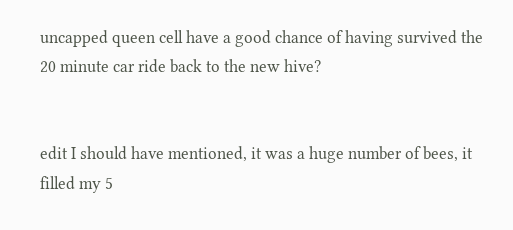uncapped queen cell have a good chance of having survived the 20 minute car ride back to the new hive?


edit I should have mentioned, it was a huge number of bees, it filled my 5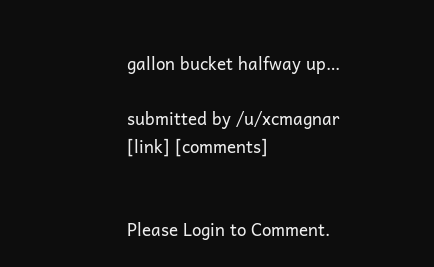gallon bucket halfway up…

submitted by /u/xcmagnar
[link] [comments]


Please Login to Comment.